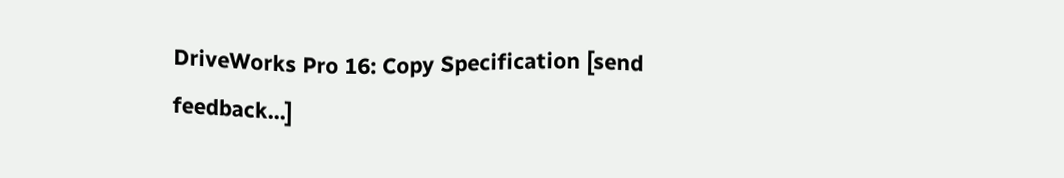DriveWorks Pro 16: Copy Specification [send feedback...]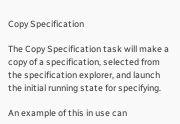Copy Specification

The Copy Specification task will make a copy of a specification, selected from the specification explorer, and launch the initial running state for specifying.

An example of this in use can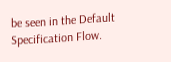be seen in the Default Specification Flow.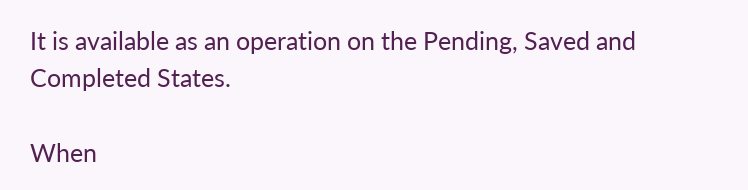It is available as an operation on the Pending, Saved and Completed States.

When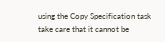using the Copy Specification task take care that it cannot be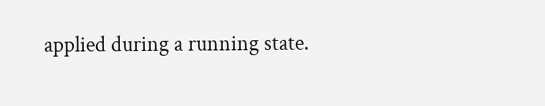applied during a running state.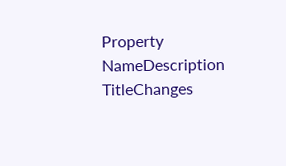Property NameDescription
TitleChanges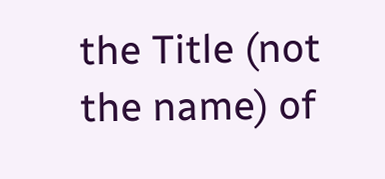the Title (not the name) of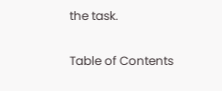the task.

Table of Contents